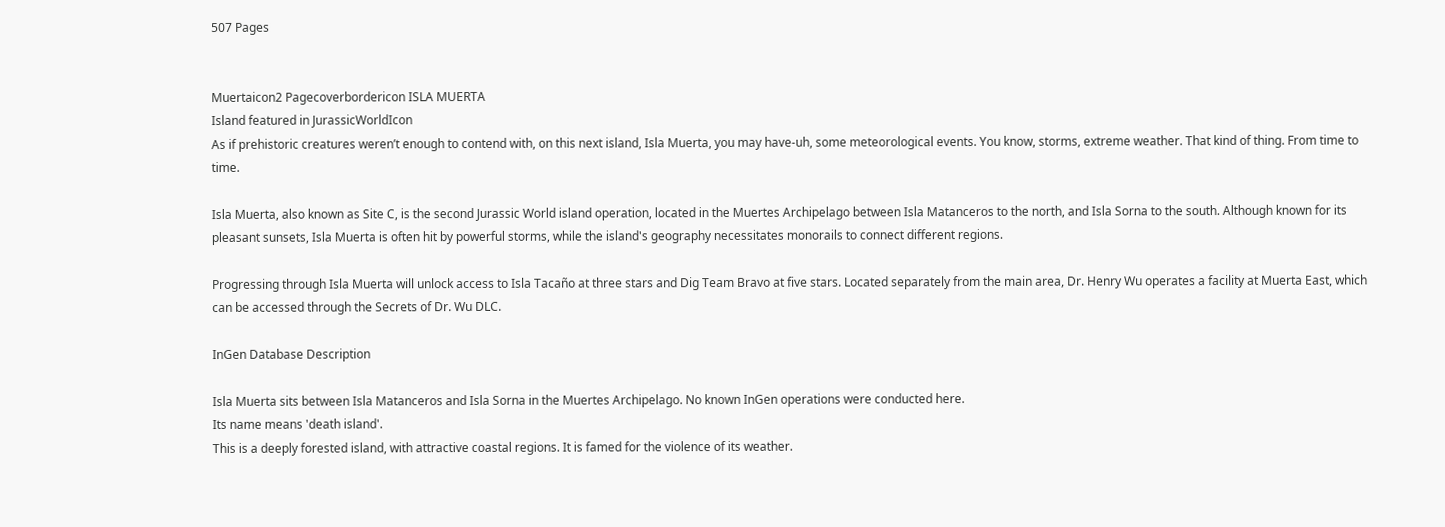507 Pages


Muertaicon2 Pagecoverbordericon ISLA MUERTA
Island featured in JurassicWorldIcon
As if prehistoric creatures weren’t enough to contend with, on this next island, Isla Muerta, you may have-uh, some meteorological events. You know, storms, extreme weather. That kind of thing. From time to time.

Isla Muerta, also known as Site C, is the second Jurassic World island operation, located in the Muertes Archipelago between Isla Matanceros to the north, and Isla Sorna to the south. Although known for its pleasant sunsets, Isla Muerta is often hit by powerful storms, while the island's geography necessitates monorails to connect different regions.

Progressing through Isla Muerta will unlock access to Isla Tacaño at three stars and Dig Team Bravo at five stars. Located separately from the main area, Dr. Henry Wu operates a facility at Muerta East, which can be accessed through the Secrets of Dr. Wu DLC.

InGen Database Description

Isla Muerta sits between Isla Matanceros and Isla Sorna in the Muertes Archipelago. No known InGen operations were conducted here.
Its name means 'death island'.
This is a deeply forested island, with attractive coastal regions. It is famed for the violence of its weather.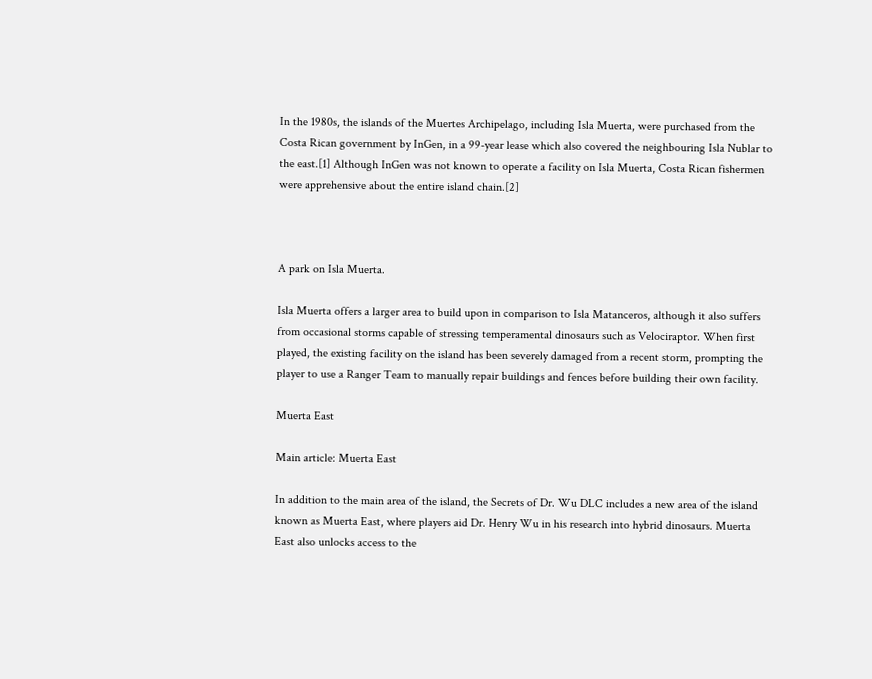In the 1980s, the islands of the Muertes Archipelago, including Isla Muerta, were purchased from the Costa Rican government by InGen, in a 99-year lease which also covered the neighbouring Isla Nublar to the east.[1] Although InGen was not known to operate a facility on Isla Muerta, Costa Rican fishermen were apprehensive about the entire island chain.[2]



A park on Isla Muerta.

Isla Muerta offers a larger area to build upon in comparison to Isla Matanceros, although it also suffers from occasional storms capable of stressing temperamental dinosaurs such as Velociraptor. When first played, the existing facility on the island has been severely damaged from a recent storm, prompting the player to use a Ranger Team to manually repair buildings and fences before building their own facility.

Muerta East

Main article: Muerta East

In addition to the main area of the island, the Secrets of Dr. Wu DLC includes a new area of the island known as Muerta East, where players aid Dr. Henry Wu in his research into hybrid dinosaurs. Muerta East also unlocks access to the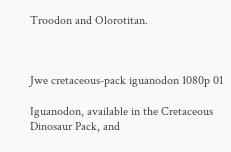Troodon and Olorotitan.



Jwe cretaceous-pack iguanodon 1080p 01

Iguanodon, available in the Cretaceous Dinosaur Pack, and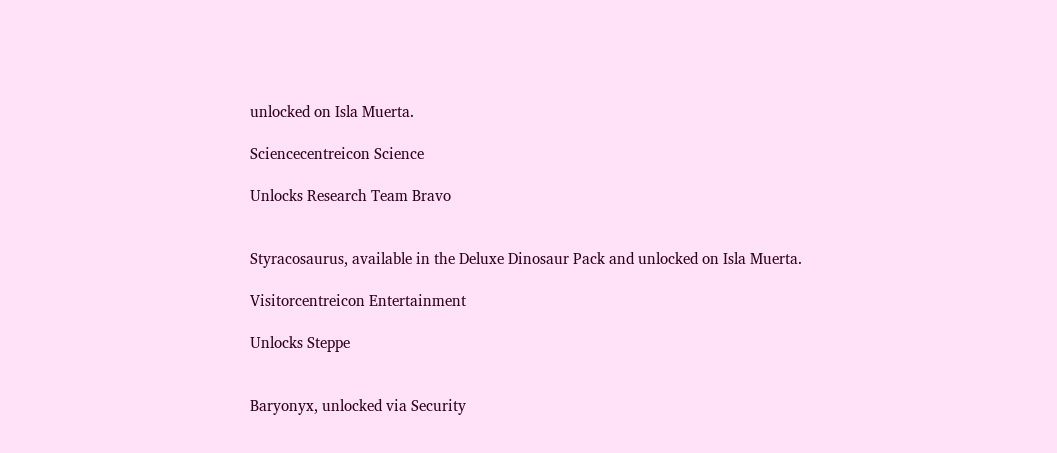unlocked on Isla Muerta.

Sciencecentreicon Science

Unlocks Research Team Bravo


Styracosaurus, available in the Deluxe Dinosaur Pack and unlocked on Isla Muerta.

Visitorcentreicon Entertainment

Unlocks Steppe


Baryonyx, unlocked via Security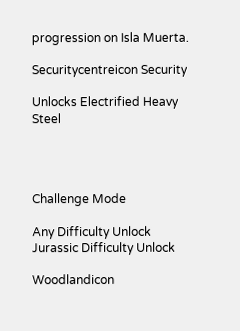progression on Isla Muerta.

Securitycentreicon Security

Unlocks Electrified Heavy Steel




Challenge Mode

Any Difficulty Unlock Jurassic Difficulty Unlock

Woodlandicon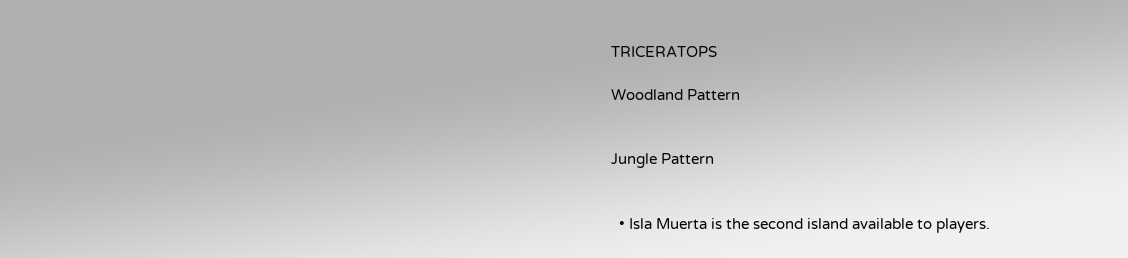TRICERATOPS

Woodland Pattern


Jungle Pattern


  • Isla Muerta is the second island available to players.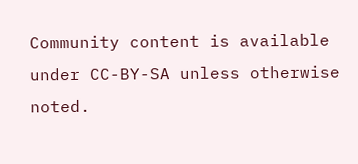Community content is available under CC-BY-SA unless otherwise noted.